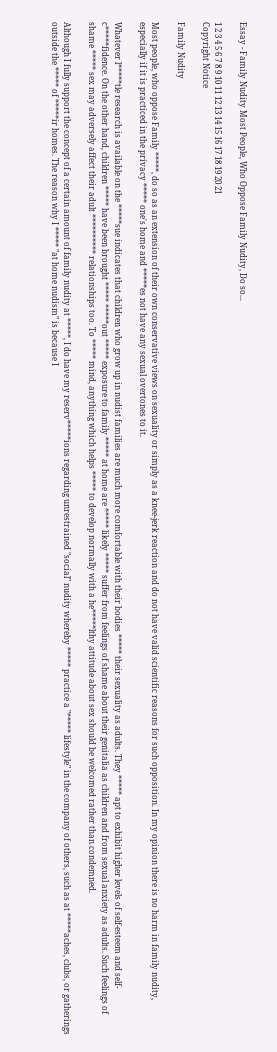Essay - Family Nudity Most People, Who Oppose Family Nudity, Do so...

1 2 3 4 5 6 7 8 9 10 11 12 13 14 15 16 17 18 19 20 21
Copyright Notice

Family Nudity

Most people, who oppose Family *****, do so as an extension of their own conservative views on sexuality or simply as a knee-jerk reaction and do not have valid scientific reasons for such opposition. In my opinion there is no harm in family nudity, especially if it is practiced in the privacy ***** one's home and *****es not have any sexual overtones to it.

Whatever l*****tle research is available on the *****sue indicates that children who grow up in nudist families are much more comfortable with their bodies ***** their sexuality as adults. They ***** apt to exhibit higher levels of self-esteem and self-c*****fidence. On the other hand, children ***** have been brought ***** *****out ***** exposure to family ***** at home are ***** likely ***** suffer from feelings of shame about their genitalia as children and from sexual anxiety as adults. Such feelings of shame ***** sex may adversely affect their adult ********** relationships too. To ***** mind, anything which helps ***** to develop normally with a he*****lthy attitude about sex should be welcomed rather than condemned.

Although I fully support the concept of a certain amount of family nudity at *****, I do have my reserv*****ions regarding unrestrained "social" nudity whereby ***** practice a "***** lifestyle" in the company of others, such as at *****aches, clubs, or gatherings outside the ***** of *****ir homes. The reason why I ***** "at home nudism" is because I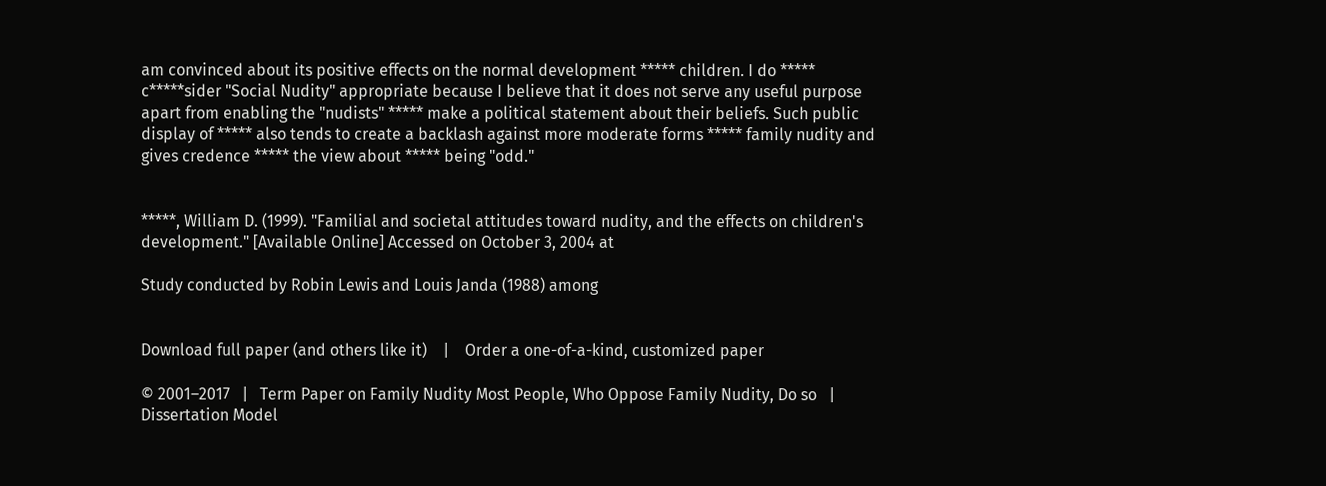am convinced about its positive effects on the normal development ***** children. I do ***** c*****sider "Social Nudity" appropriate because I believe that it does not serve any useful purpose apart from enabling the "nudists" ***** make a political statement about their beliefs. Such public display of ***** also tends to create a backlash against more moderate forms ***** family nudity and gives credence ***** the view about ***** being "odd."


*****, William D. (1999). "Familial and societal attitudes toward nudity, and the effects on children's development." [Available Online] Accessed on October 3, 2004 at

Study conducted by Robin Lewis and Louis Janda (1988) among


Download full paper (and others like it)    |    Order a one-of-a-kind, customized paper

© 2001–2017   |   Term Paper on Family Nudity Most People, Who Oppose Family Nudity, Do so   |   Dissertation Model